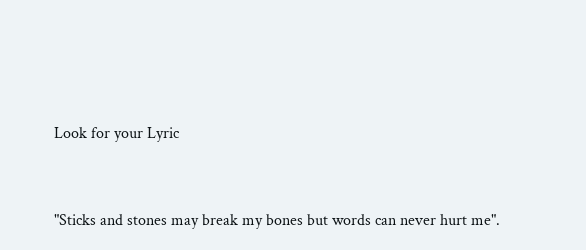Look for your Lyric


"Sticks and stones may break my bones but words can never hurt me".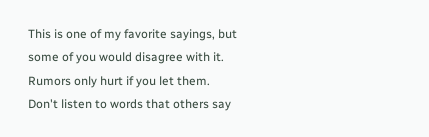This is one of my favorite sayings, but some of you would disagree with it. Rumors only hurt if you let them. Don't listen to words that others say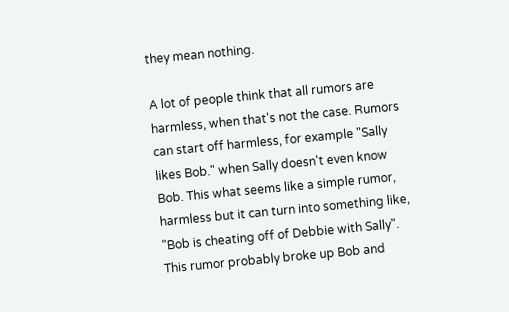they mean nothing.

A lot of people think that all rumors are harmless, when that's not the case. Rumors can start off harmless, for example "Sally likes Bob." when Sally doesn't even know Bob. This what seems like a simple rumor, harmless but it can turn into something like, "Bob is cheating off of Debbie with Sally". This rumor probably broke up Bob and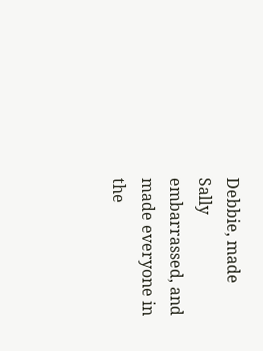Debbie, made Sally embarrassed, and made everyone in the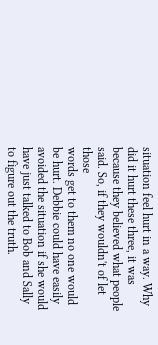situation feel hurt in a way. Why did it hurt these three, it was because they believed what people said. So, if they wouldn't of let those
words get to them no one would be hurt. Debbie could have easily avoided the situation if she would have just talked to Bob and Sally to figure out the truth.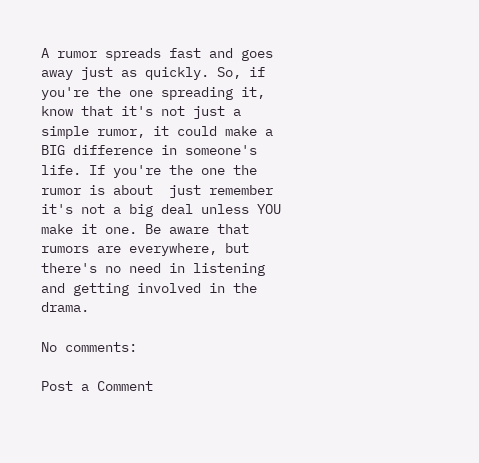A rumor spreads fast and goes away just as quickly. So, if you're the one spreading it, know that it's not just a simple rumor, it could make a BIG difference in someone's life. If you're the one the rumor is about  just remember it's not a big deal unless YOU make it one. Be aware that rumors are everywhere, but there's no need in listening and getting involved in the drama.

No comments:

Post a Comment